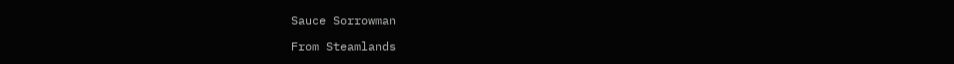Sauce Sorrowman

From Steamlands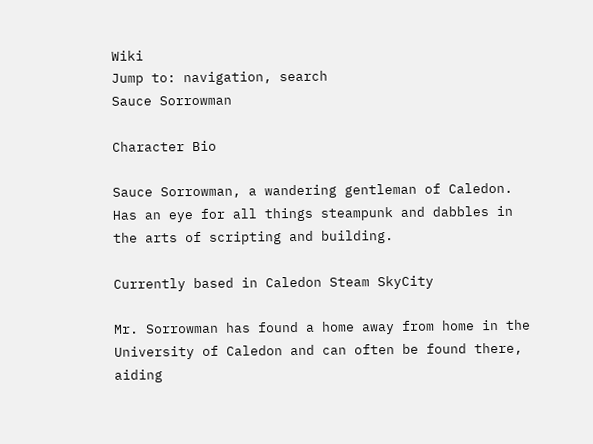Wiki
Jump to: navigation, search
Sauce Sorrowman

Character Bio

Sauce Sorrowman, a wandering gentleman of Caledon. Has an eye for all things steampunk and dabbles in the arts of scripting and building.

Currently based in Caledon Steam SkyCity

Mr. Sorrowman has found a home away from home in the University of Caledon and can often be found there, aiding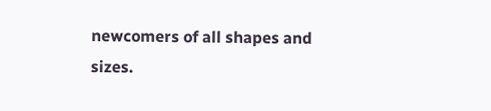newcomers of all shapes and sizes.